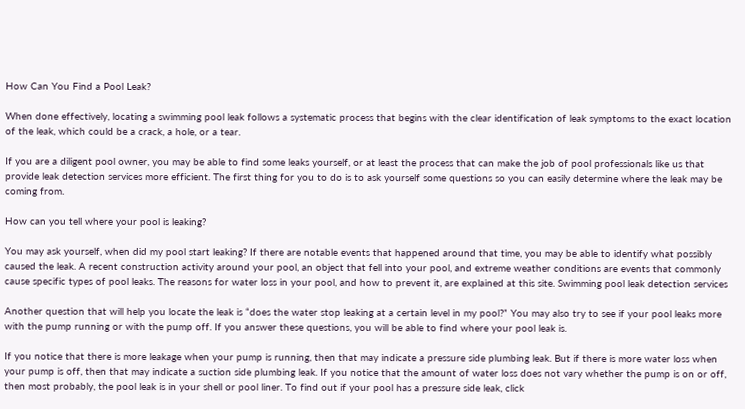How Can You Find a Pool Leak?

When done effectively, locating a swimming pool leak follows a systematic process that begins with the clear identification of leak symptoms to the exact location of the leak, which could be a crack, a hole, or a tear.

If you are a diligent pool owner, you may be able to find some leaks yourself, or at least the process that can make the job of pool professionals like us that provide leak detection services more efficient. The first thing for you to do is to ask yourself some questions so you can easily determine where the leak may be coming from.

How can you tell where your pool is leaking?

You may ask yourself, when did my pool start leaking? If there are notable events that happened around that time, you may be able to identify what possibly caused the leak. A recent construction activity around your pool, an object that fell into your pool, and extreme weather conditions are events that commonly cause specific types of pool leaks. The reasons for water loss in your pool, and how to prevent it, are explained at this site. Swimming pool leak detection services

Another question that will help you locate the leak is “does the water stop leaking at a certain level in my pool?” You may also try to see if your pool leaks more with the pump running or with the pump off. If you answer these questions, you will be able to find where your pool leak is.

If you notice that there is more leakage when your pump is running, then that may indicate a pressure side plumbing leak. But if there is more water loss when your pump is off, then that may indicate a suction side plumbing leak. If you notice that the amount of water loss does not vary whether the pump is on or off, then most probably, the pool leak is in your shell or pool liner. To find out if your pool has a pressure side leak, click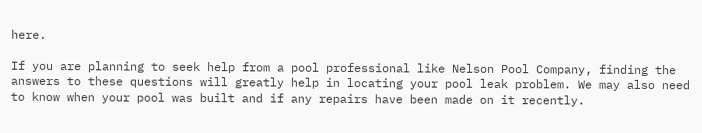here.

If you are planning to seek help from a pool professional like Nelson Pool Company, finding the answers to these questions will greatly help in locating your pool leak problem. We may also need to know when your pool was built and if any repairs have been made on it recently.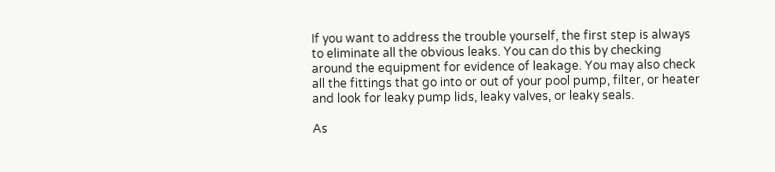If you want to address the trouble yourself, the first step is always to eliminate all the obvious leaks. You can do this by checking around the equipment for evidence of leakage. You may also check all the fittings that go into or out of your pool pump, filter, or heater and look for leaky pump lids, leaky valves, or leaky seals.

As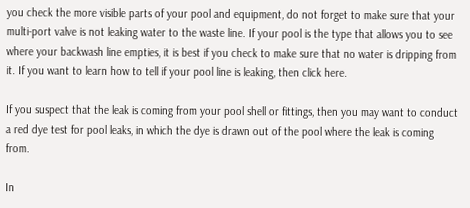you check the more visible parts of your pool and equipment, do not forget to make sure that your multi-port valve is not leaking water to the waste line. If your pool is the type that allows you to see where your backwash line empties, it is best if you check to make sure that no water is dripping from it. If you want to learn how to tell if your pool line is leaking, then click here.

If you suspect that the leak is coming from your pool shell or fittings, then you may want to conduct a red dye test for pool leaks, in which the dye is drawn out of the pool where the leak is coming from.

In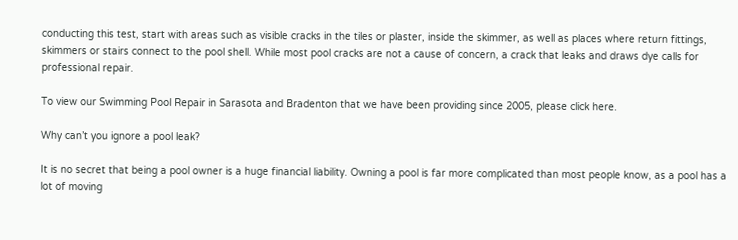conducting this test, start with areas such as visible cracks in the tiles or plaster, inside the skimmer, as well as places where return fittings, skimmers or stairs connect to the pool shell. While most pool cracks are not a cause of concern, a crack that leaks and draws dye calls for professional repair.

To view our Swimming Pool Repair in Sarasota and Bradenton that we have been providing since 2005, please click here.

Why can’t you ignore a pool leak?

It is no secret that being a pool owner is a huge financial liability. Owning a pool is far more complicated than most people know, as a pool has a lot of moving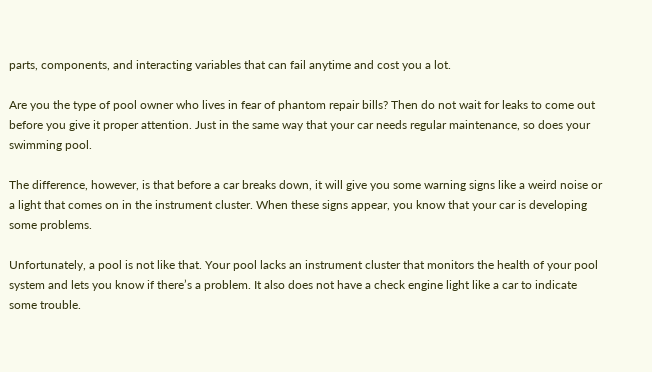parts, components, and interacting variables that can fail anytime and cost you a lot.

Are you the type of pool owner who lives in fear of phantom repair bills? Then do not wait for leaks to come out before you give it proper attention. Just in the same way that your car needs regular maintenance, so does your swimming pool.

The difference, however, is that before a car breaks down, it will give you some warning signs like a weird noise or a light that comes on in the instrument cluster. When these signs appear, you know that your car is developing some problems.

Unfortunately, a pool is not like that. Your pool lacks an instrument cluster that monitors the health of your pool system and lets you know if there’s a problem. It also does not have a check engine light like a car to indicate some trouble.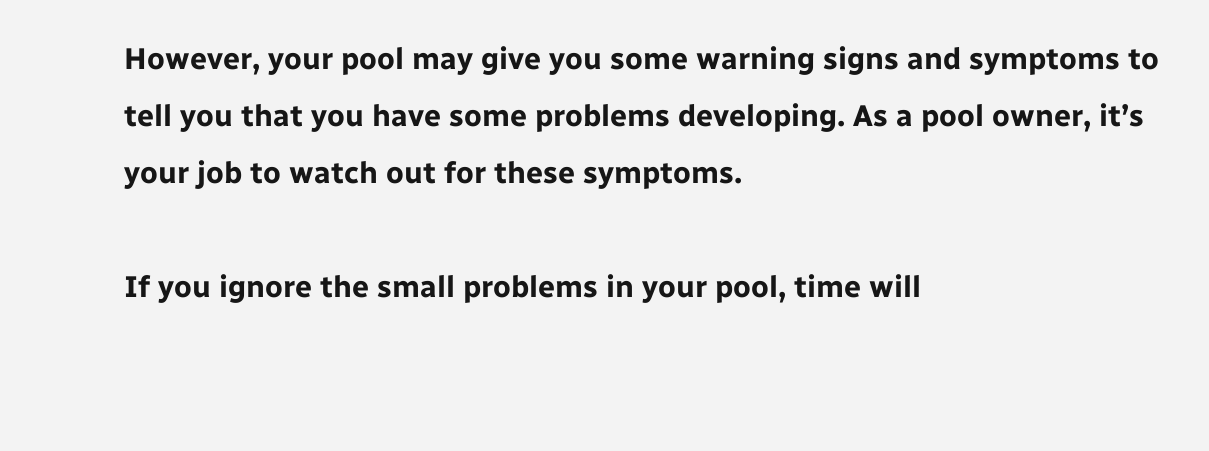However, your pool may give you some warning signs and symptoms to tell you that you have some problems developing. As a pool owner, it’s your job to watch out for these symptoms.

If you ignore the small problems in your pool, time will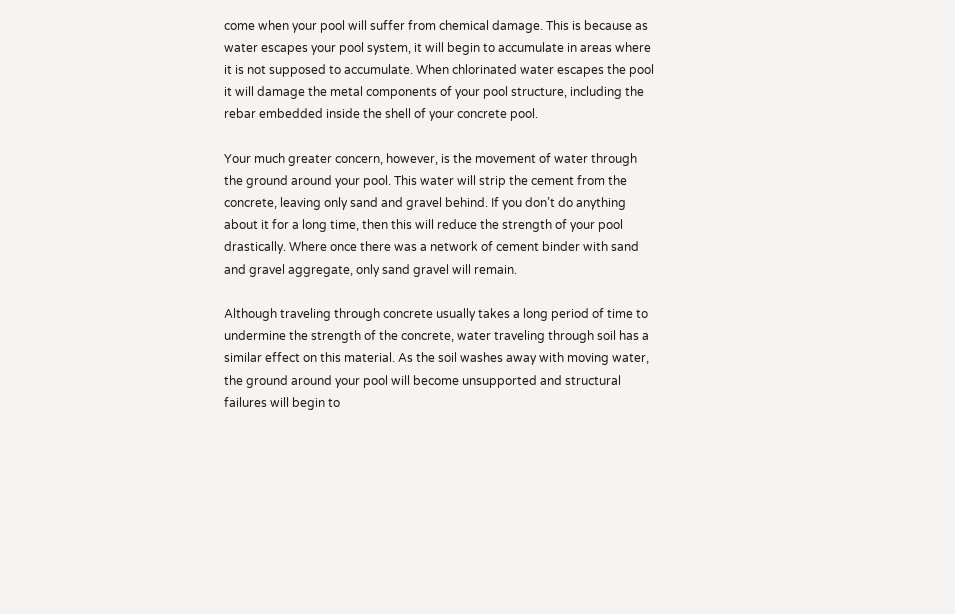come when your pool will suffer from chemical damage. This is because as water escapes your pool system, it will begin to accumulate in areas where it is not supposed to accumulate. When chlorinated water escapes the pool it will damage the metal components of your pool structure, including the rebar embedded inside the shell of your concrete pool.

Your much greater concern, however, is the movement of water through the ground around your pool. This water will strip the cement from the concrete, leaving only sand and gravel behind. If you don’t do anything about it for a long time, then this will reduce the strength of your pool drastically. Where once there was a network of cement binder with sand and gravel aggregate, only sand gravel will remain.

Although traveling through concrete usually takes a long period of time to undermine the strength of the concrete, water traveling through soil has a similar effect on this material. As the soil washes away with moving water, the ground around your pool will become unsupported and structural failures will begin to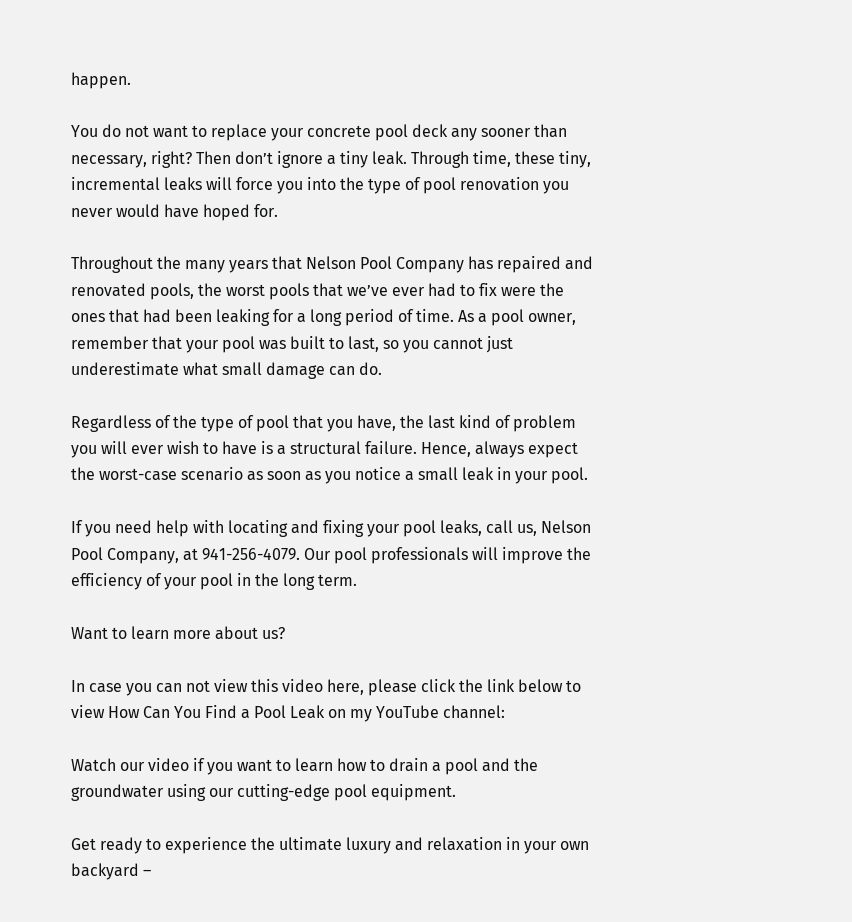happen.

You do not want to replace your concrete pool deck any sooner than necessary, right? Then don’t ignore a tiny leak. Through time, these tiny, incremental leaks will force you into the type of pool renovation you never would have hoped for.

Throughout the many years that Nelson Pool Company has repaired and renovated pools, the worst pools that we’ve ever had to fix were the ones that had been leaking for a long period of time. As a pool owner, remember that your pool was built to last, so you cannot just underestimate what small damage can do.

Regardless of the type of pool that you have, the last kind of problem you will ever wish to have is a structural failure. Hence, always expect the worst-case scenario as soon as you notice a small leak in your pool.

If you need help with locating and fixing your pool leaks, call us, Nelson Pool Company, at 941-256-4079. Our pool professionals will improve the efficiency of your pool in the long term.

Want to learn more about us?

In case you can not view this video here, please click the link below to view How Can You Find a Pool Leak on my YouTube channel:

Watch our video if you want to learn how to drain a pool and the groundwater using our cutting-edge pool equipment.

Get ready to experience the ultimate luxury and relaxation in your own backyard –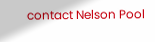contact Nelson Pool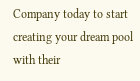Company today to start creating your dream pool with their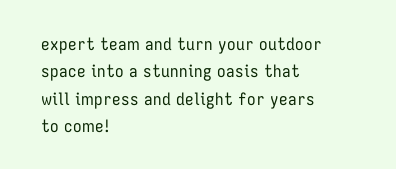expert team and turn your outdoor space into a stunning oasis that will impress and delight for years to come!